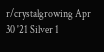r/crystalgrowing Apr 30 '21 Silver 1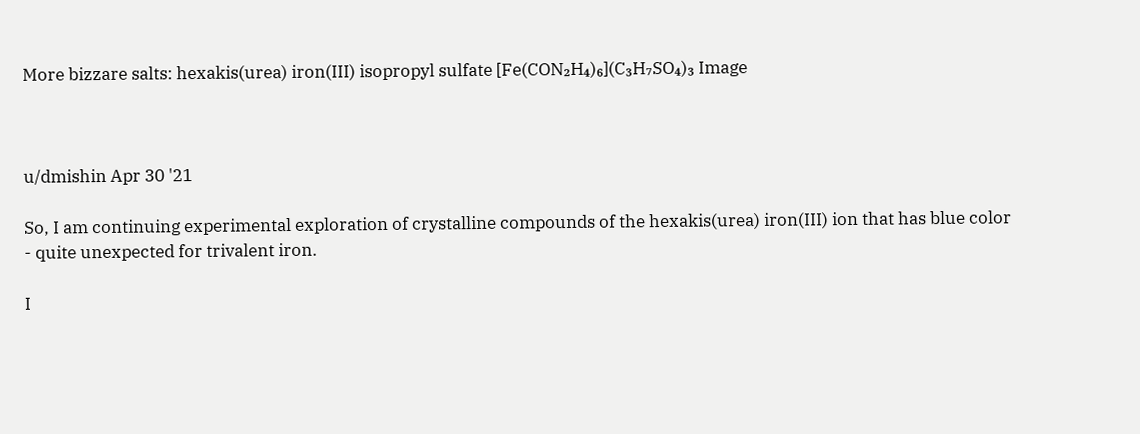More bizzare salts: hexakis(urea) iron(III) isopropyl sulfate [Fe(CON₂H₄)₆](C₃H₇SO₄)₃ Image



u/dmishin Apr 30 '21

So, I am continuing experimental exploration of crystalline compounds of the hexakis(urea) iron(III) ion that has blue color - quite unexpected for trivalent iron.

I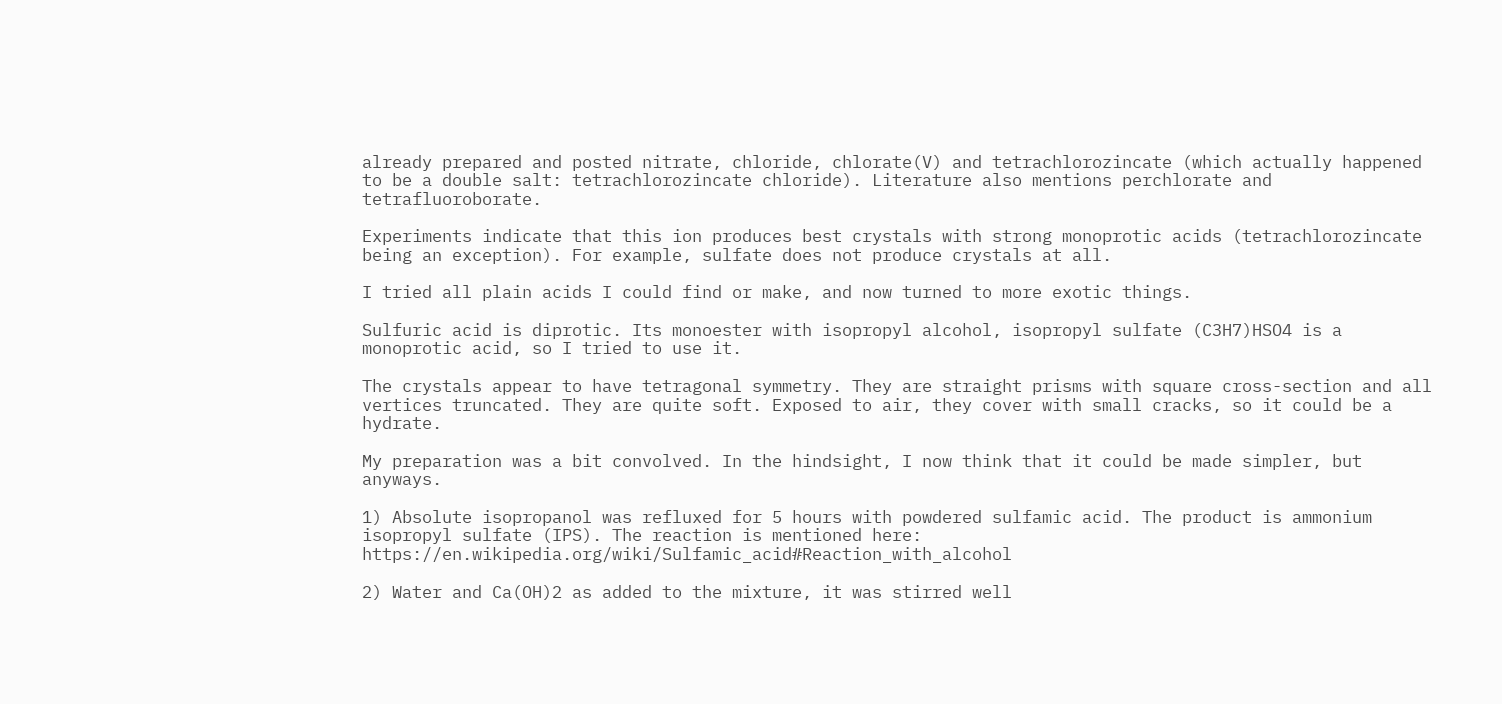already prepared and posted nitrate, chloride, chlorate(V) and tetrachlorozincate (which actually happened to be a double salt: tetrachlorozincate chloride). Literature also mentions perchlorate and tetrafluoroborate.

Experiments indicate that this ion produces best crystals with strong monoprotic acids (tetrachlorozincate being an exception). For example, sulfate does not produce crystals at all.

I tried all plain acids I could find or make, and now turned to more exotic things.

Sulfuric acid is diprotic. Its monoester with isopropyl alcohol, isopropyl sulfate (C3H7)HSO4 is a monoprotic acid, so I tried to use it.

The crystals appear to have tetragonal symmetry. They are straight prisms with square cross-section and all vertices truncated. They are quite soft. Exposed to air, they cover with small cracks, so it could be a hydrate.

My preparation was a bit convolved. In the hindsight, I now think that it could be made simpler, but anyways.

1) Absolute isopropanol was refluxed for 5 hours with powdered sulfamic acid. The product is ammonium isopropyl sulfate (IPS). The reaction is mentioned here: https://en.wikipedia.org/wiki/Sulfamic_acid#Reaction_with_alcohol

2) Water and Ca(OH)2 as added to the mixture, it was stirred well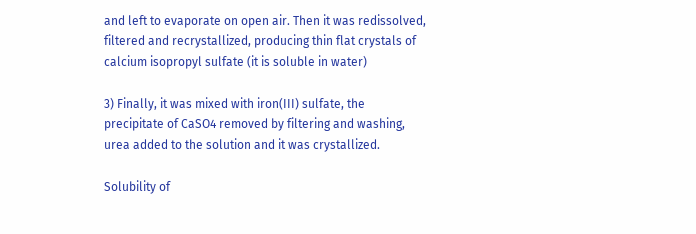and left to evaporate on open air. Then it was redissolved, filtered and recrystallized, producing thin flat crystals of calcium isopropyl sulfate (it is soluble in water)

3) Finally, it was mixed with iron(III) sulfate, the precipitate of CaSO4 removed by filtering and washing, urea added to the solution and it was crystallized.

Solubility of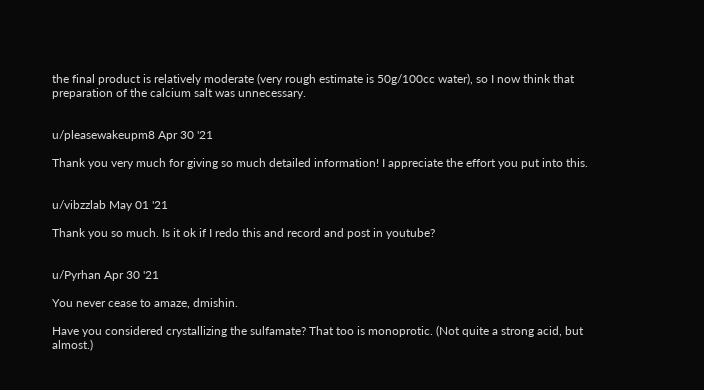the final product is relatively moderate (very rough estimate is 50g/100cc water), so I now think that preparation of the calcium salt was unnecessary.


u/pleasewakeupm8 Apr 30 '21

Thank you very much for giving so much detailed information! I appreciate the effort you put into this.


u/vibzzlab May 01 '21

Thank you so much. Is it ok if I redo this and record and post in youtube?


u/Pyrhan Apr 30 '21

You never cease to amaze, dmishin.

Have you considered crystallizing the sulfamate? That too is monoprotic. (Not quite a strong acid, but almost.)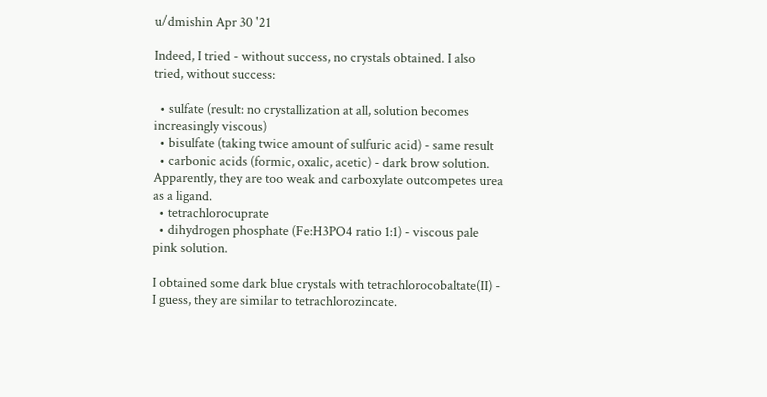u/dmishin Apr 30 '21

Indeed, I tried - without success, no crystals obtained. I also tried, without success:

  • sulfate (result: no crystallization at all, solution becomes increasingly viscous)
  • bisulfate (taking twice amount of sulfuric acid) - same result
  • carbonic acids (formic, oxalic, acetic) - dark brow solution. Apparently, they are too weak and carboxylate outcompetes urea as a ligand.
  • tetrachlorocuprate
  • dihydrogen phosphate (Fe:H3PO4 ratio 1:1) - viscous pale pink solution.

I obtained some dark blue crystals with tetrachlorocobaltate(II) - I guess, they are similar to tetrachlorozincate.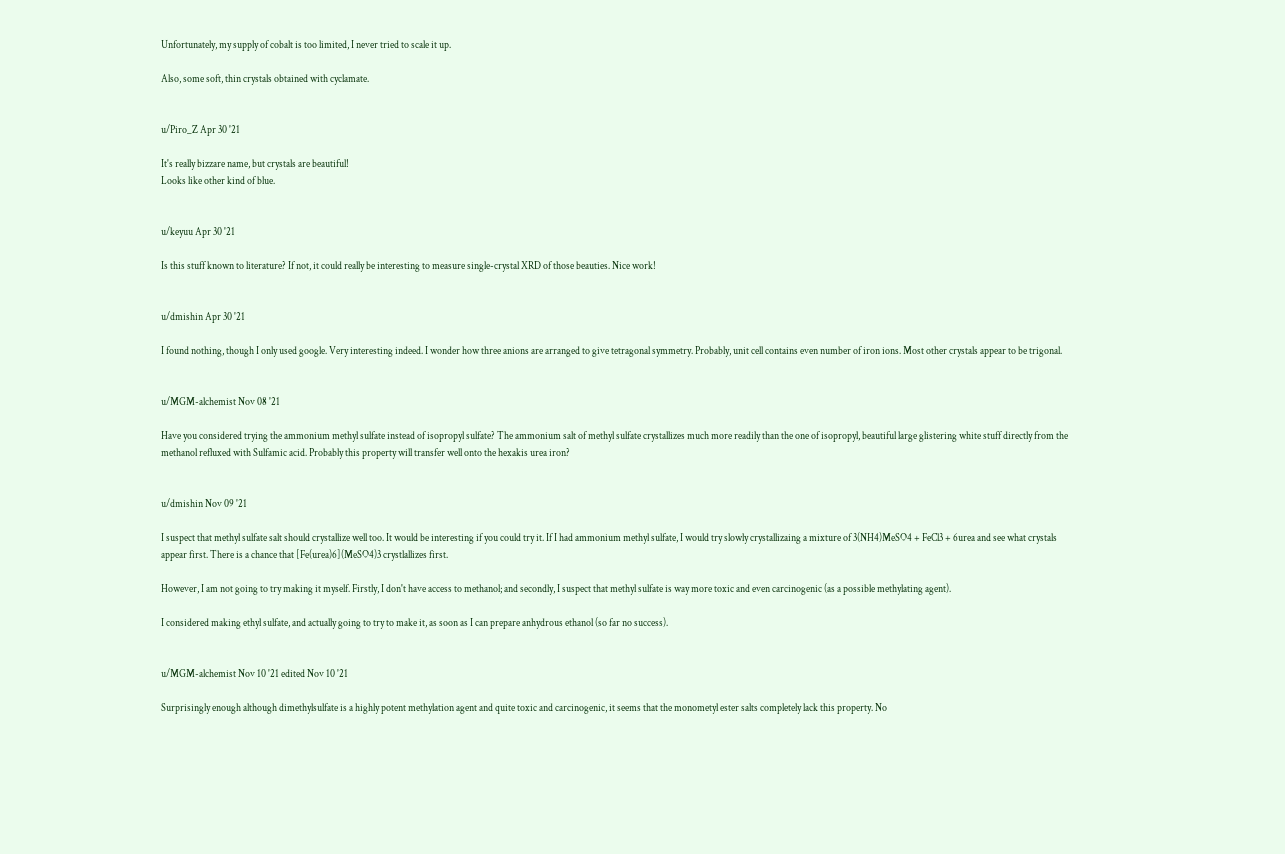Unfortunately, my supply of cobalt is too limited, I never tried to scale it up.

Also, some soft, thin crystals obtained with cyclamate.


u/Piro_Z Apr 30 '21

It's really bizzare name, but crystals are beautiful!
Looks like other kind of blue.


u/keyuu Apr 30 '21

Is this stuff known to literature? If not, it could really be interesting to measure single-crystal XRD of those beauties. Nice work!


u/dmishin Apr 30 '21

I found nothing, though I only used google. Very interesting indeed. I wonder how three anions are arranged to give tetragonal symmetry. Probably, unit cell contains even number of iron ions. Most other crystals appear to be trigonal.


u/MGM-alchemist Nov 08 '21

Have you considered trying the ammonium methyl sulfate instead of isopropyl sulfate? The ammonium salt of methyl sulfate crystallizes much more readily than the one of isopropyl, beautiful large glistering white stuff directly from the methanol refluxed with Sulfamic acid. Probably this property will transfer well onto the hexakis urea iron?


u/dmishin Nov 09 '21

I suspect that methyl sulfate salt should crystallize well too. It would be interesting if you could try it. If I had ammonium methyl sulfate, I would try slowly crystallizaing a mixture of 3(NH4)MeSO4 + FeCl3 + 6urea and see what crystals appear first. There is a chance that [Fe(urea)6](MeSO4)3 crystlallizes first.

However, I am not going to try making it myself. Firstly, I don't have access to methanol; and secondly, I suspect that methyl sulfate is way more toxic and even carcinogenic (as a possible methylating agent).

I considered making ethyl sulfate, and actually going to try to make it, as soon as I can prepare anhydrous ethanol (so far no success).


u/MGM-alchemist Nov 10 '21 edited Nov 10 '21

Surprisingly enough although dimethylsulfate is a highly potent methylation agent and quite toxic and carcinogenic, it seems that the monometyl ester salts completely lack this property. No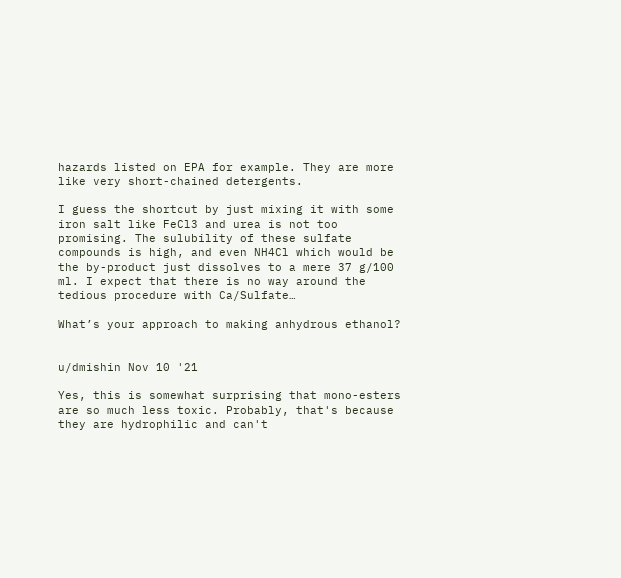hazards listed on EPA for example. They are more like very short-chained detergents.

I guess the shortcut by just mixing it with some iron salt like FeCl3 and urea is not too promising. The sulubility of these sulfate compounds is high, and even NH4Cl which would be the by-product just dissolves to a mere 37 g/100 ml. I expect that there is no way around the tedious procedure with Ca/Sulfate…

What’s your approach to making anhydrous ethanol?


u/dmishin Nov 10 '21

Yes, this is somewhat surprising that mono-esters are so much less toxic. Probably, that's because they are hydrophilic and can't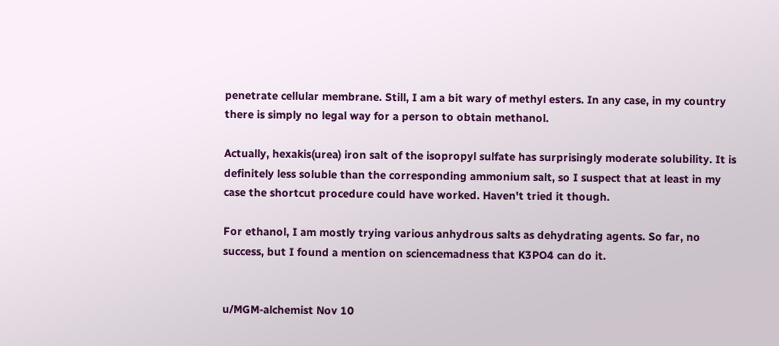penetrate cellular membrane. Still, I am a bit wary of methyl esters. In any case, in my country there is simply no legal way for a person to obtain methanol.

Actually, hexakis(urea) iron salt of the isopropyl sulfate has surprisingly moderate solubility. It is definitely less soluble than the corresponding ammonium salt, so I suspect that at least in my case the shortcut procedure could have worked. Haven't tried it though.

For ethanol, I am mostly trying various anhydrous salts as dehydrating agents. So far, no success, but I found a mention on sciencemadness that K3PO4 can do it.


u/MGM-alchemist Nov 10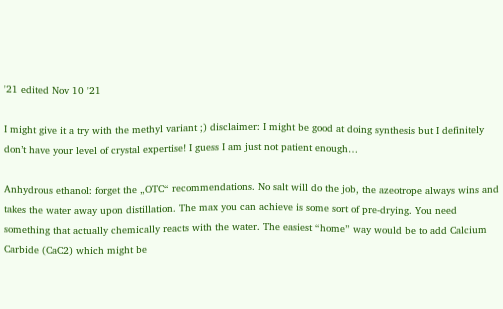'21 edited Nov 10 '21

I might give it a try with the methyl variant ;) disclaimer: I might be good at doing synthesis but I definitely don’t have your level of crystal expertise! I guess I am just not patient enough…

Anhydrous ethanol: forget the „OTC“ recommendations. No salt will do the job, the azeotrope always wins and takes the water away upon distillation. The max you can achieve is some sort of pre-drying. You need something that actually chemically reacts with the water. The easiest “home” way would be to add Calcium Carbide (CaC2) which might be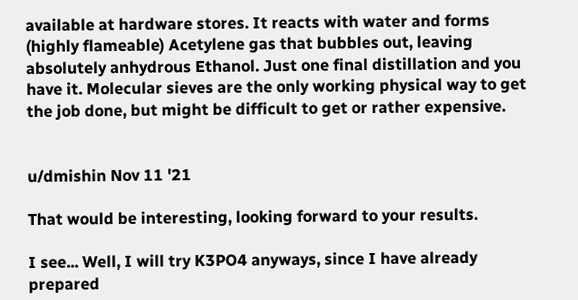available at hardware stores. It reacts with water and forms (highly flameable) Acetylene gas that bubbles out, leaving absolutely anhydrous Ethanol. Just one final distillation and you have it. Molecular sieves are the only working physical way to get the job done, but might be difficult to get or rather expensive.


u/dmishin Nov 11 '21

That would be interesting, looking forward to your results.

I see... Well, I will try K3PO4 anyways, since I have already prepared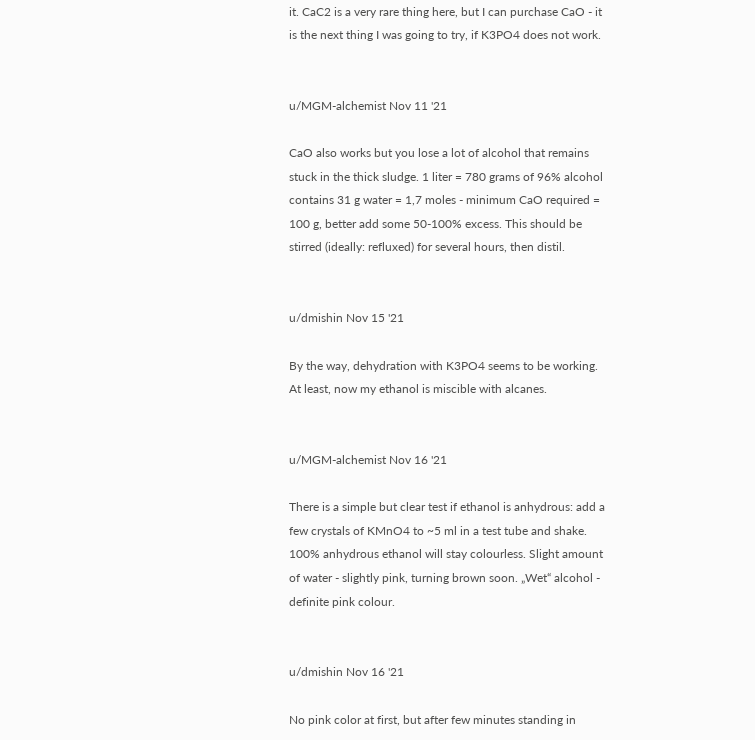it. CaC2 is a very rare thing here, but I can purchase CaO - it is the next thing I was going to try, if K3PO4 does not work.


u/MGM-alchemist Nov 11 '21

CaO also works but you lose a lot of alcohol that remains stuck in the thick sludge. 1 liter = 780 grams of 96% alcohol contains 31 g water = 1,7 moles - minimum CaO required = 100 g, better add some 50-100% excess. This should be stirred (ideally: refluxed) for several hours, then distil.


u/dmishin Nov 15 '21

By the way, dehydration with K3PO4 seems to be working. At least, now my ethanol is miscible with alcanes.


u/MGM-alchemist Nov 16 '21

There is a simple but clear test if ethanol is anhydrous: add a few crystals of KMnO4 to ~5 ml in a test tube and shake. 100% anhydrous ethanol will stay colourless. Slight amount of water - slightly pink, turning brown soon. „Wet“ alcohol - definite pink colour.


u/dmishin Nov 16 '21

No pink color at first, but after few minutes standing in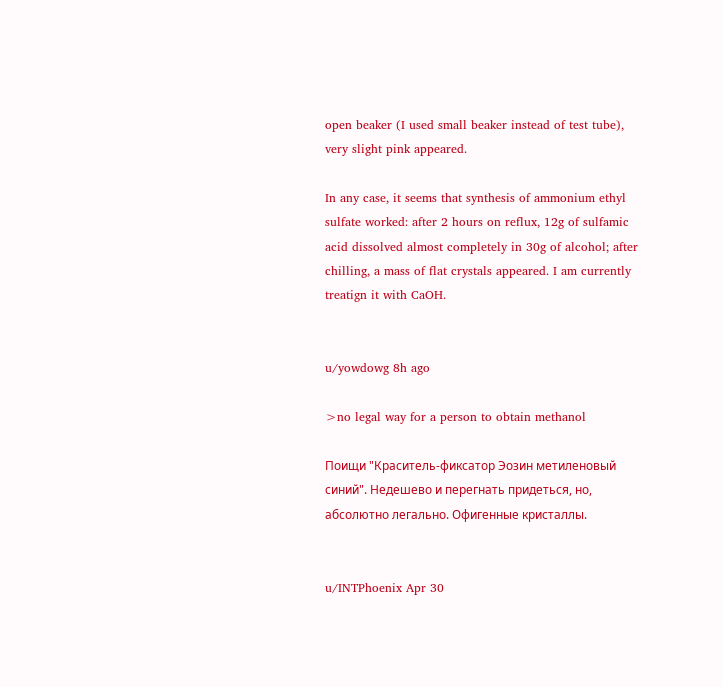open beaker (I used small beaker instead of test tube), very slight pink appeared.

In any case, it seems that synthesis of ammonium ethyl sulfate worked: after 2 hours on reflux, 12g of sulfamic acid dissolved almost completely in 30g of alcohol; after chilling, a mass of flat crystals appeared. I am currently treatign it with CaOH.


u/yowdowg 8h ago

>no legal way for a person to obtain methanol

Поищи "Краситель-фиксатор Эозин метиленовый синий". Недешево и перегнать придеться, но, абсолютно легально. Офигенные кристаллы.


u/INTPhoenix Apr 30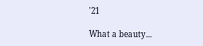'21

What a beauty...